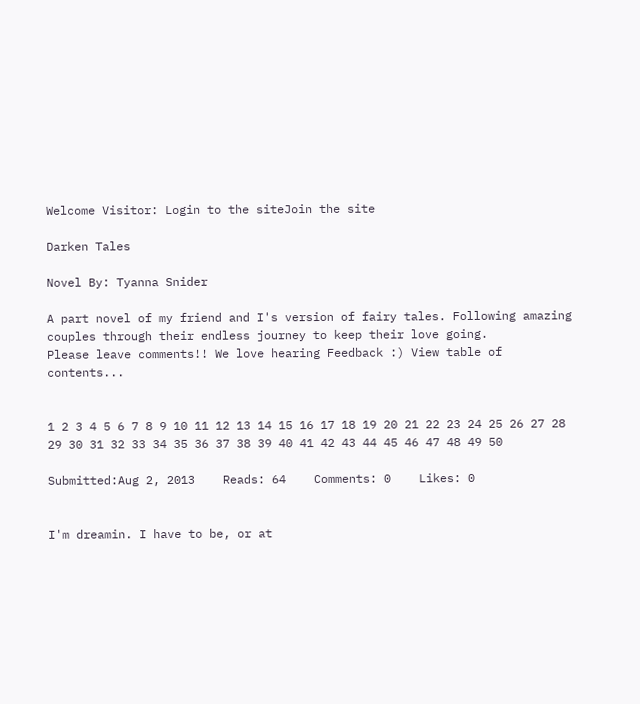Welcome Visitor: Login to the siteJoin the site

Darken Tales

Novel By: Tyanna Snider

A part novel of my friend and I's version of fairy tales. Following amazing couples through their endless journey to keep their love going.
Please leave comments!! We love hearing Feedback :) View table of contents...


1 2 3 4 5 6 7 8 9 10 11 12 13 14 15 16 17 18 19 20 21 22 23 24 25 26 27 28 29 30 31 32 33 34 35 36 37 38 39 40 41 42 43 44 45 46 47 48 49 50

Submitted:Aug 2, 2013    Reads: 64    Comments: 0    Likes: 0


I'm dreamin. I have to be, or at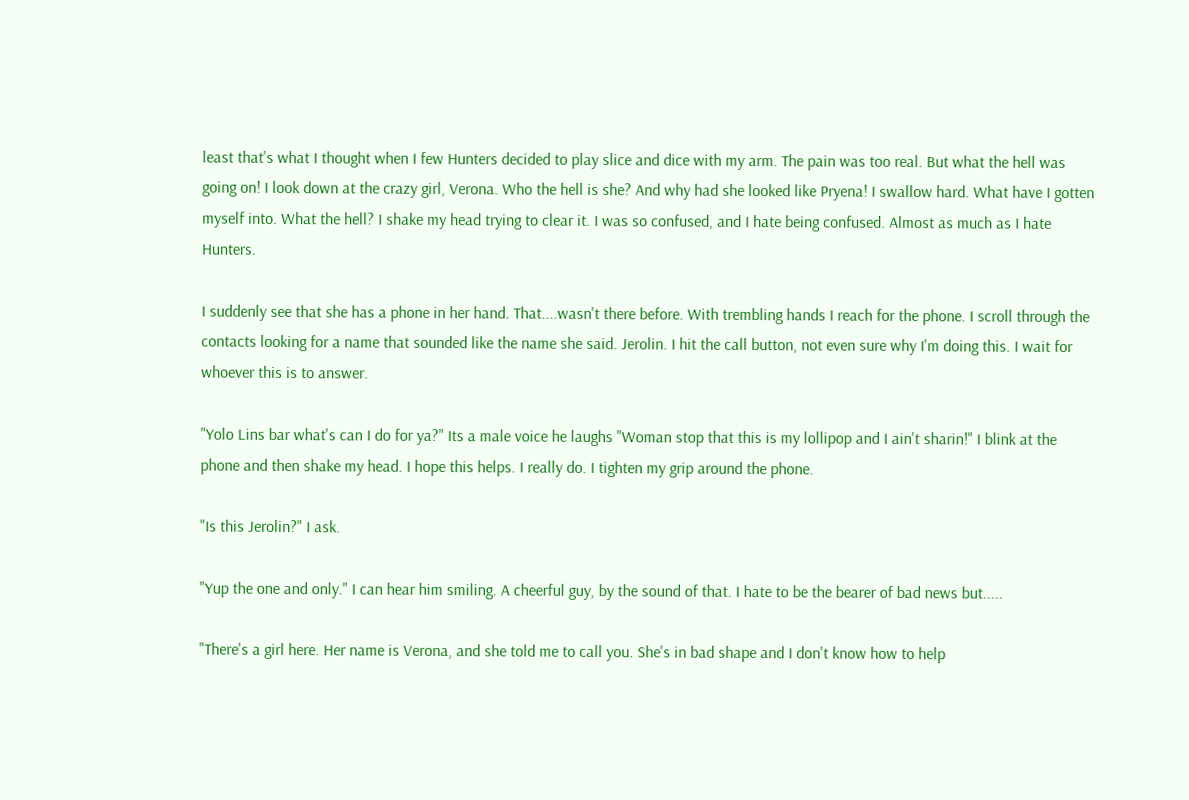least that's what I thought when I few Hunters decided to play slice and dice with my arm. The pain was too real. But what the hell was going on! I look down at the crazy girl, Verona. Who the hell is she? And why had she looked like Pryena! I swallow hard. What have I gotten myself into. What the hell? I shake my head trying to clear it. I was so confused, and I hate being confused. Almost as much as I hate Hunters.

I suddenly see that she has a phone in her hand. That....wasn't there before. With trembling hands I reach for the phone. I scroll through the contacts looking for a name that sounded like the name she said. Jerolin. I hit the call button, not even sure why I'm doing this. I wait for whoever this is to answer.

"Yolo Lins bar what's can I do for ya?" Its a male voice he laughs "Woman stop that this is my lollipop and I ain't sharin!" I blink at the phone and then shake my head. I hope this helps. I really do. I tighten my grip around the phone.

"Is this Jerolin?" I ask.

"Yup the one and only." I can hear him smiling. A cheerful guy, by the sound of that. I hate to be the bearer of bad news but.....

"There's a girl here. Her name is Verona, and she told me to call you. She's in bad shape and I don't know how to help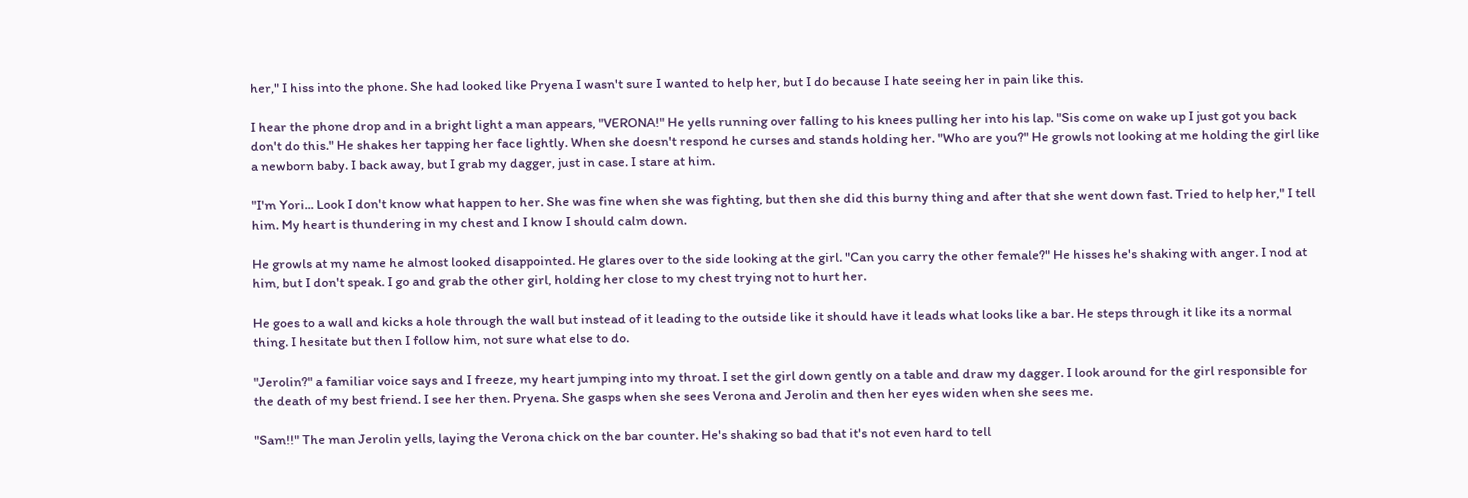her," I hiss into the phone. She had looked like Pryena I wasn't sure I wanted to help her, but I do because I hate seeing her in pain like this.

I hear the phone drop and in a bright light a man appears, "VERONA!" He yells running over falling to his knees pulling her into his lap. "Sis come on wake up I just got you back don't do this." He shakes her tapping her face lightly. When she doesn't respond he curses and stands holding her. "Who are you?" He growls not looking at me holding the girl like a newborn baby. I back away, but I grab my dagger, just in case. I stare at him.

"I'm Yori... Look I don't know what happen to her. She was fine when she was fighting, but then she did this burny thing and after that she went down fast. Tried to help her," I tell him. My heart is thundering in my chest and I know I should calm down.

He growls at my name he almost looked disappointed. He glares over to the side looking at the girl. "Can you carry the other female?" He hisses he's shaking with anger. I nod at him, but I don't speak. I go and grab the other girl, holding her close to my chest trying not to hurt her.

He goes to a wall and kicks a hole through the wall but instead of it leading to the outside like it should have it leads what looks like a bar. He steps through it like its a normal thing. I hesitate but then I follow him, not sure what else to do.

"Jerolin?" a familiar voice says and I freeze, my heart jumping into my throat. I set the girl down gently on a table and draw my dagger. I look around for the girl responsible for the death of my best friend. I see her then. Pryena. She gasps when she sees Verona and Jerolin and then her eyes widen when she sees me.

"Sam!!" The man Jerolin yells, laying the Verona chick on the bar counter. He's shaking so bad that it's not even hard to tell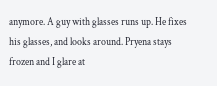anymore. A guy with glasses runs up. He fixes his glasses, and looks around. Pryena stays frozen and I glare at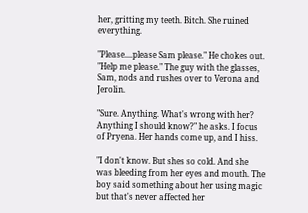her, gritting my teeth. Bitch. She ruined everything.

"Please....please Sam please." He chokes out. "Help me please." The guy with the glasses, Sam, nods and rushes over to Verona and Jerolin.

"Sure. Anything. What's wrong with her? Anything I should know?" he asks. I focus of Pryena. Her hands come up, and I hiss.

"I don't know. But shes so cold. And she was bleeding from her eyes and mouth. The boy said something about her using magic but that's never affected her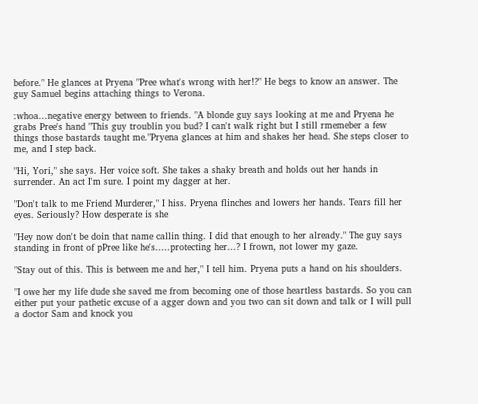before." He glances at Pryena "Pree what's wrong with her!?" He begs to know an answer. The guy Samuel begins attaching things to Verona.

:whoa...negative energy between to friends. "A blonde guy says looking at me and Pryena he grabs Pree's hand "This guy troublin you bud? I can't walk right but I still rmemeber a few things those bastards taught me."Pryena glances at him and shakes her head. She steps closer to me, and I step back.

"Hi, Yori," she says. Her voice soft. She takes a shaky breath and holds out her hands in surrender. An act I'm sure. I point my dagger at her.

"Don't talk to me Friend Murderer," I hiss. Pryena flinches and lowers her hands. Tears fill her eyes. Seriously? How desperate is she

"Hey now don't be doin that name callin thing. I did that enough to her already." The guy says standing in front of pPree like he's.....protecting her...? I frown, not lower my gaze.

"Stay out of this. This is between me and her," I tell him. Pryena puts a hand on his shoulders.

"I owe her my life dude she saved me from becoming one of those heartless bastards. So you can either put your pathetic excuse of a agger down and you two can sit down and talk or I will pull a doctor Sam and knock you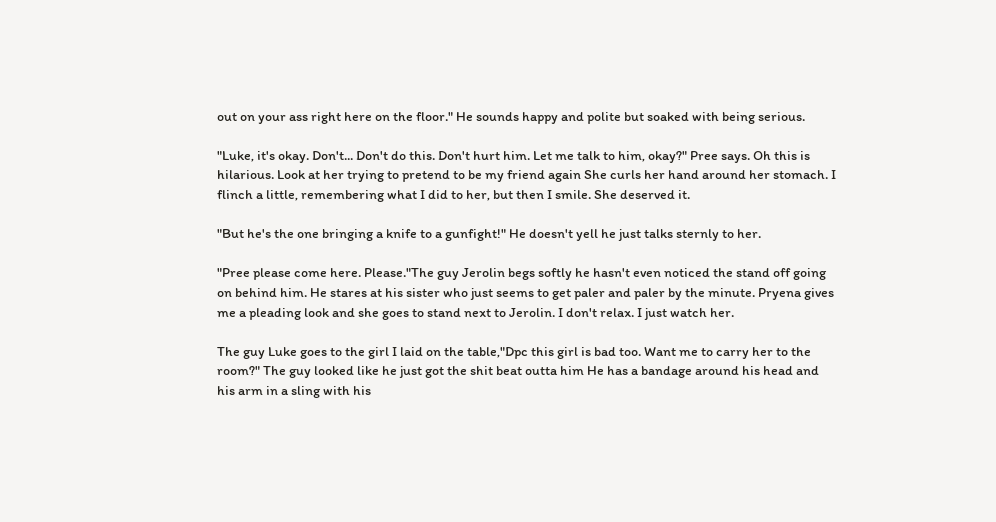out on your ass right here on the floor." He sounds happy and polite but soaked with being serious.

"Luke, it's okay. Don't... Don't do this. Don't hurt him. Let me talk to him, okay?" Pree says. Oh this is hilarious. Look at her trying to pretend to be my friend again She curls her hand around her stomach. I flinch a little, remembering what I did to her, but then I smile. She deserved it.

"But he's the one bringing a knife to a gunfight!" He doesn't yell he just talks sternly to her.

"Pree please come here. Please."The guy Jerolin begs softly he hasn't even noticed the stand off going on behind him. He stares at his sister who just seems to get paler and paler by the minute. Pryena gives me a pleading look and she goes to stand next to Jerolin. I don't relax. I just watch her.

The guy Luke goes to the girl I laid on the table,"Dpc this girl is bad too. Want me to carry her to the room?" The guy looked like he just got the shit beat outta him He has a bandage around his head and his arm in a sling with his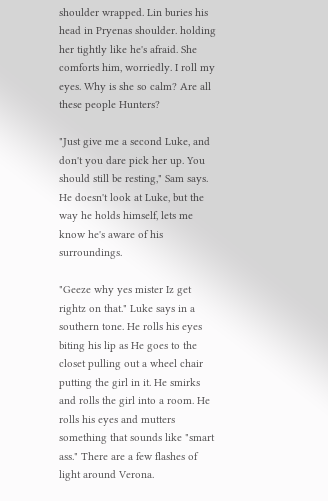shoulder wrapped. Lin buries his head in Pryenas shoulder. holding her tightly like he's afraid. She comforts him, worriedly. I roll my eyes. Why is she so calm? Are all these people Hunters?

"Just give me a second Luke, and don't you dare pick her up. You should still be resting," Sam says. He doesn't look at Luke, but the way he holds himself, lets me know he's aware of his surroundings.

"Geeze why yes mister Iz get rightz on that." Luke says in a southern tone. He rolls his eyes biting his lip as He goes to the closet pulling out a wheel chair putting the girl in it. He smirks and rolls the girl into a room. He rolls his eyes and mutters something that sounds like "smart ass." There are a few flashes of light around Verona.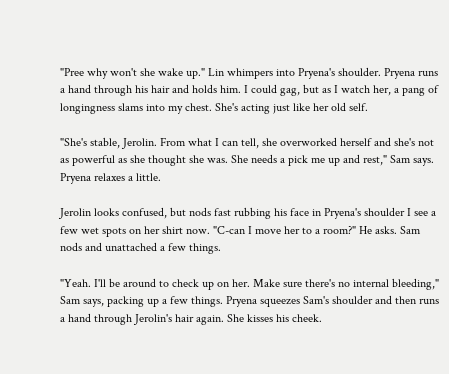"Pree why won't she wake up." Lin whimpers into Pryena's shoulder. Pryena runs a hand through his hair and holds him. I could gag, but as I watch her, a pang of longingness slams into my chest. She's acting just like her old self.

"She's stable, Jerolin. From what I can tell, she overworked herself and she's not as powerful as she thought she was. She needs a pick me up and rest," Sam says. Pryena relaxes a little.

Jerolin looks confused, but nods fast rubbing his face in Pryena's shoulder I see a few wet spots on her shirt now. "C-can I move her to a room?" He asks. Sam nods and unattached a few things.

"Yeah. I'll be around to check up on her. Make sure there's no internal bleeding," Sam says, packing up a few things. Pryena squeezes Sam's shoulder and then runs a hand through Jerolin's hair again. She kisses his cheek.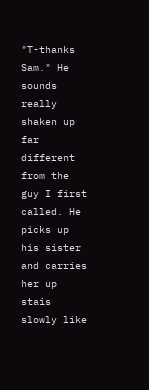"T-thanks Sam." He sounds really shaken up far different from the guy I first called. He picks up his sister and carries her up stais slowly like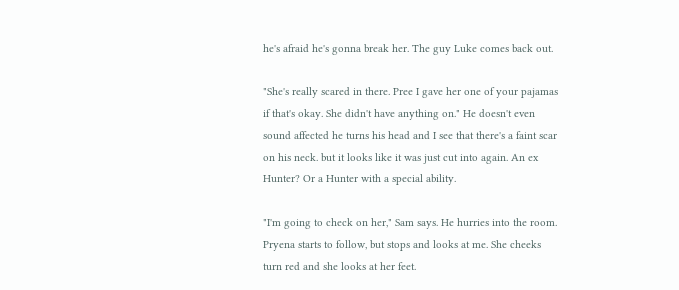he's afraid he's gonna break her. The guy Luke comes back out.

"She's really scared in there. Pree I gave her one of your pajamas if that's okay. She didn't have anything on." He doesn't even sound affected he turns his head and I see that there's a faint scar on his neck. but it looks like it was just cut into again. An ex Hunter? Or a Hunter with a special ability.

"I'm going to check on her," Sam says. He hurries into the room. Pryena starts to follow, but stops and looks at me. She cheeks turn red and she looks at her feet.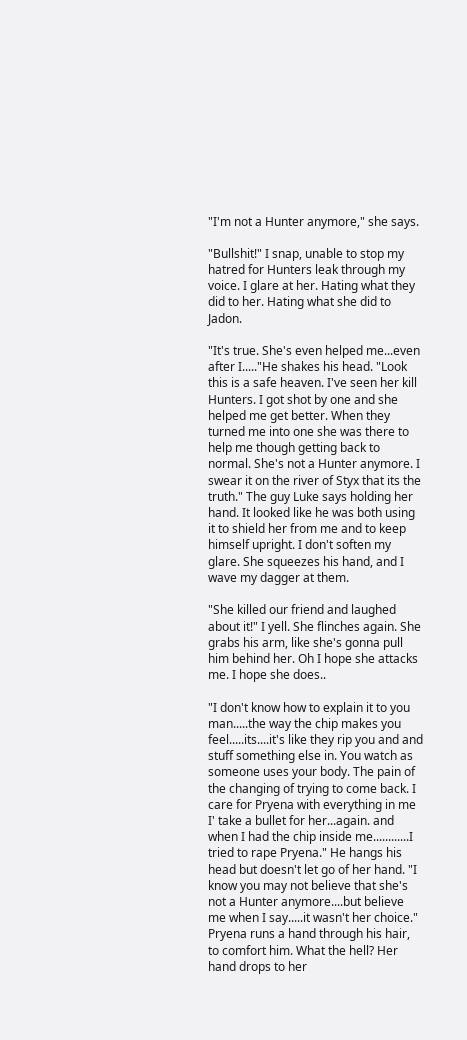"I'm not a Hunter anymore," she says.

"Bullshit!" I snap, unable to stop my hatred for Hunters leak through my voice. I glare at her. Hating what they did to her. Hating what she did to Jadon.

"It's true. She's even helped me...even after I....."He shakes his head. "Look this is a safe heaven. I've seen her kill Hunters. I got shot by one and she helped me get better. When they turned me into one she was there to help me though getting back to normal. She's not a Hunter anymore. I swear it on the river of Styx that its the truth." The guy Luke says holding her hand. It looked like he was both using it to shield her from me and to keep himself upright. I don't soften my glare. She squeezes his hand, and I wave my dagger at them.

"She killed our friend and laughed about it!" I yell. She flinches again. She grabs his arm, like she's gonna pull him behind her. Oh I hope she attacks me. I hope she does..

"I don't know how to explain it to you man.....the way the chip makes you feel.....its....it's like they rip you and and stuff something else in. You watch as someone uses your body. The pain of the changing of trying to come back. I care for Pryena with everything in me I' take a bullet for her...again. and when I had the chip inside me............I tried to rape Pryena." He hangs his head but doesn't let go of her hand. "I know you may not believe that she's not a Hunter anymore....but believe me when I say.....it wasn't her choice." Pryena runs a hand through his hair, to comfort him. What the hell? Her hand drops to her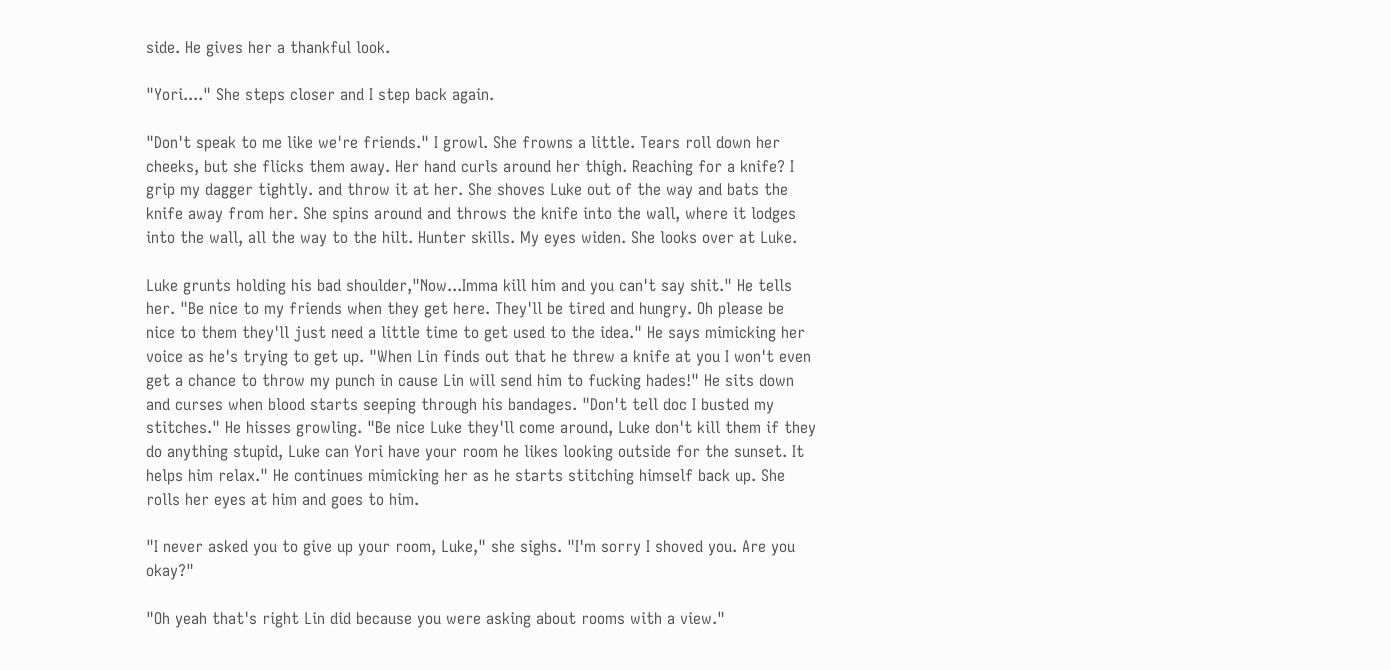side. He gives her a thankful look.

"Yori...." She steps closer and I step back again.

"Don't speak to me like we're friends." I growl. She frowns a little. Tears roll down her cheeks, but she flicks them away. Her hand curls around her thigh. Reaching for a knife? I grip my dagger tightly. and throw it at her. She shoves Luke out of the way and bats the knife away from her. She spins around and throws the knife into the wall, where it lodges into the wall, all the way to the hilt. Hunter skills. My eyes widen. She looks over at Luke.

Luke grunts holding his bad shoulder,"Now...Imma kill him and you can't say shit." He tells her. "Be nice to my friends when they get here. They'll be tired and hungry. Oh please be nice to them they'll just need a little time to get used to the idea." He says mimicking her voice as he's trying to get up. "When Lin finds out that he threw a knife at you I won't even get a chance to throw my punch in cause Lin will send him to fucking hades!" He sits down and curses when blood starts seeping through his bandages. "Don't tell doc I busted my stitches." He hisses growling. "Be nice Luke they'll come around, Luke don't kill them if they do anything stupid, Luke can Yori have your room he likes looking outside for the sunset. It helps him relax." He continues mimicking her as he starts stitching himself back up. She rolls her eyes at him and goes to him.

"I never asked you to give up your room, Luke," she sighs. "I'm sorry I shoved you. Are you okay?"

"Oh yeah that's right Lin did because you were asking about rooms with a view."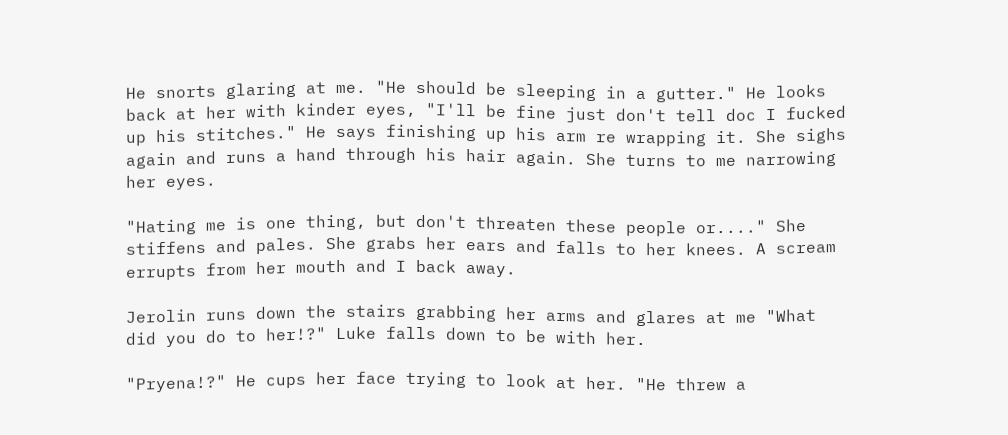He snorts glaring at me. "He should be sleeping in a gutter." He looks back at her with kinder eyes, "I'll be fine just don't tell doc I fucked up his stitches." He says finishing up his arm re wrapping it. She sighs again and runs a hand through his hair again. She turns to me narrowing her eyes.

"Hating me is one thing, but don't threaten these people or...." She stiffens and pales. She grabs her ears and falls to her knees. A scream errupts from her mouth and I back away.

Jerolin runs down the stairs grabbing her arms and glares at me "What did you do to her!?" Luke falls down to be with her.

"Pryena!?" He cups her face trying to look at her. "He threw a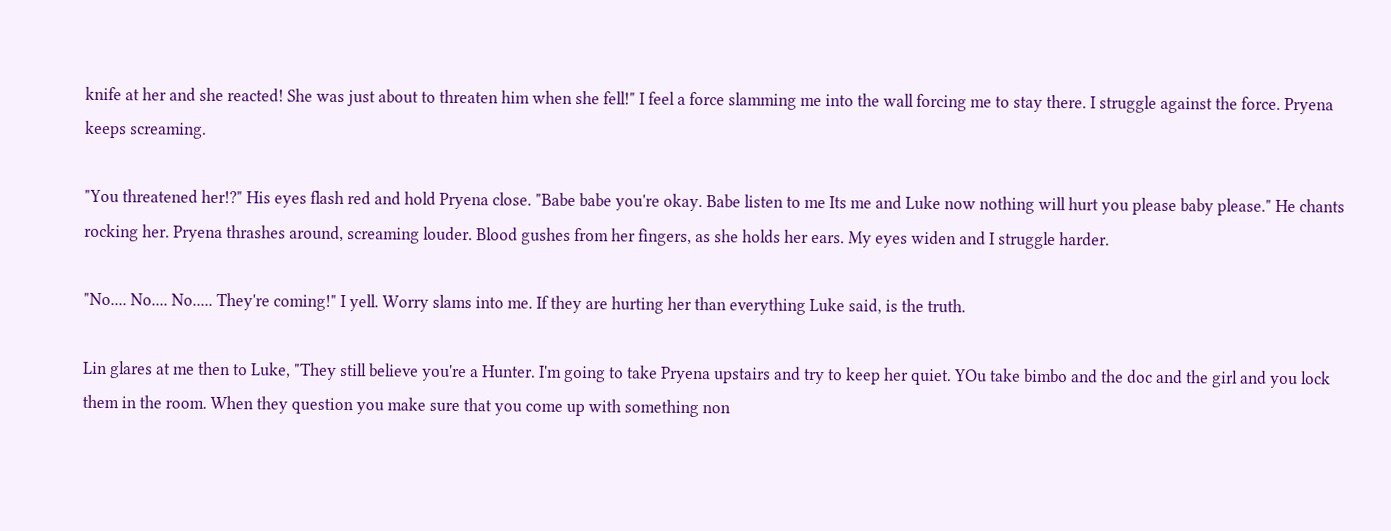knife at her and she reacted! She was just about to threaten him when she fell!" I feel a force slamming me into the wall forcing me to stay there. I struggle against the force. Pryena keeps screaming.

"You threatened her!?" His eyes flash red and hold Pryena close. "Babe babe you're okay. Babe listen to me Its me and Luke now nothing will hurt you please baby please." He chants rocking her. Pryena thrashes around, screaming louder. Blood gushes from her fingers, as she holds her ears. My eyes widen and I struggle harder.

"No.... No.... No..... They're coming!" I yell. Worry slams into me. If they are hurting her than everything Luke said, is the truth.

Lin glares at me then to Luke, "They still believe you're a Hunter. I'm going to take Pryena upstairs and try to keep her quiet. YOu take bimbo and the doc and the girl and you lock them in the room. When they question you make sure that you come up with something non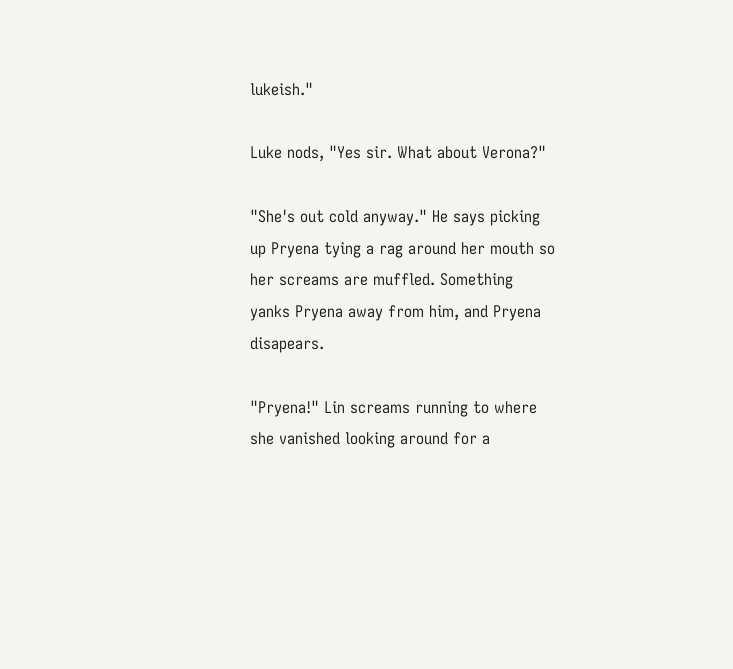lukeish."

Luke nods, "Yes sir. What about Verona?"

"She's out cold anyway." He says picking up Pryena tying a rag around her mouth so her screams are muffled. Something yanks Pryena away from him, and Pryena disapears.

"Pryena!" Lin screams running to where she vanished looking around for a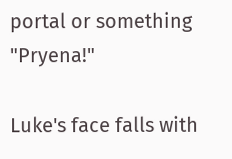portal or something "Pryena!"

Luke's face falls with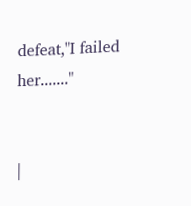defeat,"I failed her......."


|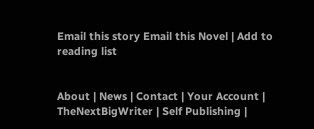Email this story Email this Novel | Add to reading list


About | News | Contact | Your Account | TheNextBigWriter | Self Publishing |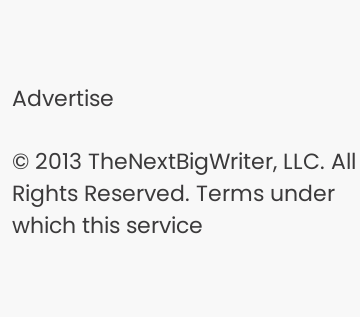Advertise

© 2013 TheNextBigWriter, LLC. All Rights Reserved. Terms under which this service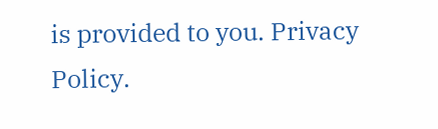is provided to you. Privacy Policy.